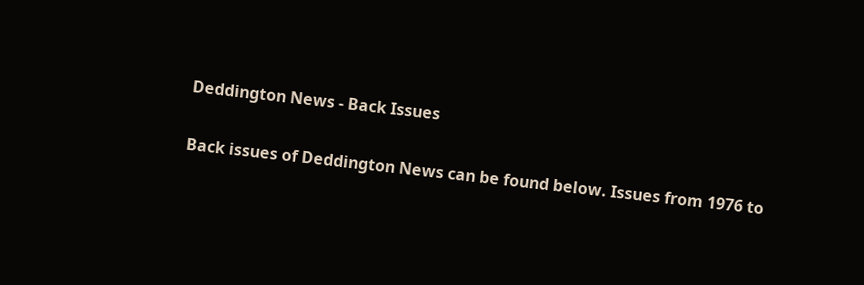Deddington News - Back Issues

Back issues of Deddington News can be found below. Issues from 1976 to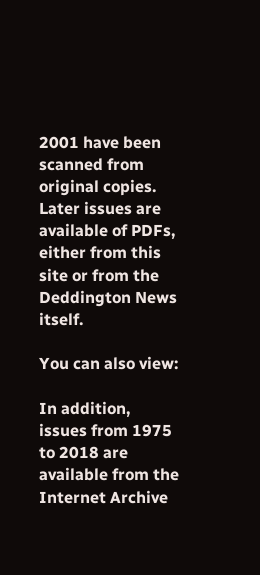2001 have been scanned from original copies. Later issues are available of PDFs, either from this site or from the Deddington News itself.

You can also view:

In addition, issues from 1975 to 2018 are available from the Internet Archive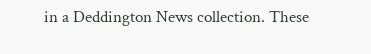in a Deddington News collection. These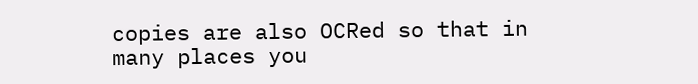copies are also OCRed so that in many places you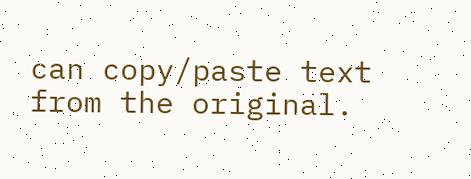can copy/paste text from the original.